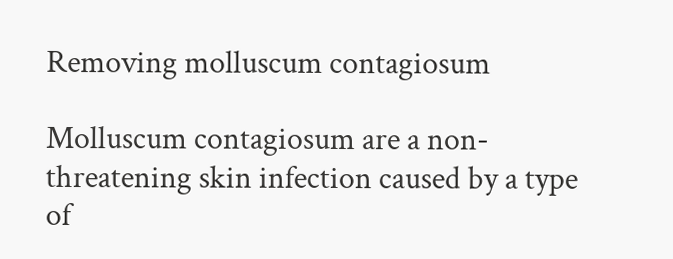Removing molluscum contagiosum

Molluscum contagiosum are a non-threatening skin infection caused by a type of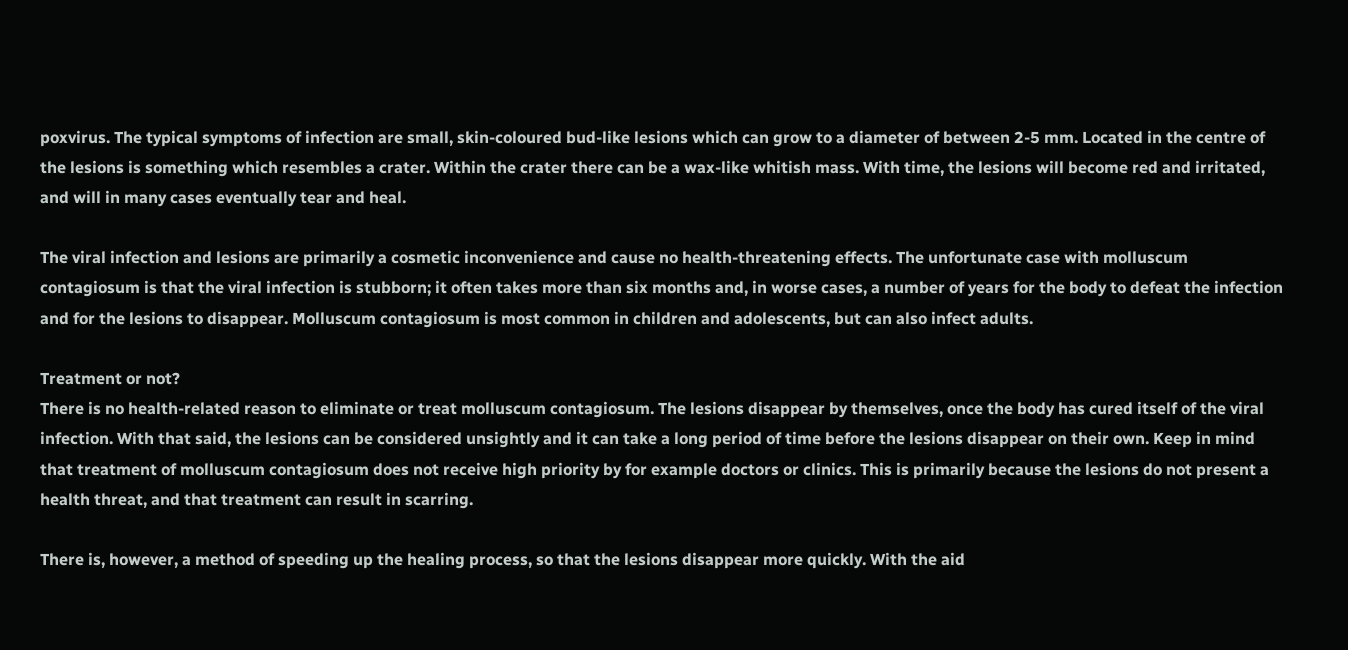poxvirus. The typical symptoms of infection are small, skin-coloured bud-like lesions which can grow to a diameter of between 2-5 mm. Located in the centre of the lesions is something which resembles a crater. Within the crater there can be a wax-like whitish mass. With time, the lesions will become red and irritated, and will in many cases eventually tear and heal.

The viral infection and lesions are primarily a cosmetic inconvenience and cause no health-threatening effects. The unfortunate case with molluscum contagiosum is that the viral infection is stubborn; it often takes more than six months and, in worse cases, a number of years for the body to defeat the infection and for the lesions to disappear. Molluscum contagiosum is most common in children and adolescents, but can also infect adults.

Treatment or not?
There is no health-related reason to eliminate or treat molluscum contagiosum. The lesions disappear by themselves, once the body has cured itself of the viral infection. With that said, the lesions can be considered unsightly and it can take a long period of time before the lesions disappear on their own. Keep in mind that treatment of molluscum contagiosum does not receive high priority by for example doctors or clinics. This is primarily because the lesions do not present a health threat, and that treatment can result in scarring.

There is, however, a method of speeding up the healing process, so that the lesions disappear more quickly. With the aid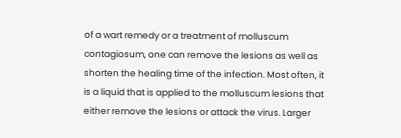of a wart remedy or a treatment of molluscum contagiosum, one can remove the lesions as well as shorten the healing time of the infection. Most often, it is a liquid that is applied to the molluscum lesions that either remove the lesions or attack the virus. Larger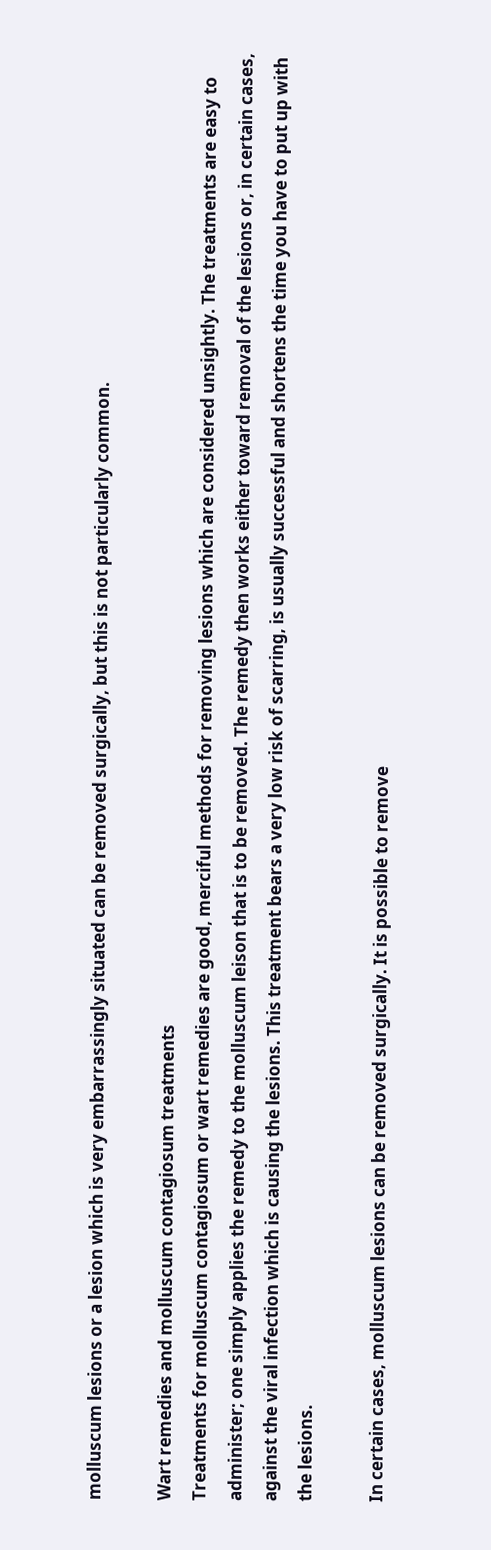molluscum lesions or a lesion which is very embarrassingly situated can be removed surgically, but this is not particularly common.

Wart remedies and molluscum contagiosum treatments
Treatments for molluscum contagiosum or wart remedies are good, merciful methods for removing lesions which are considered unsightly. The treatments are easy to administer; one simply applies the remedy to the molluscum leison that is to be removed. The remedy then works either toward removal of the lesions or, in certain cases, against the viral infection which is causing the lesions. This treatment bears a very low risk of scarring, is usually successful and shortens the time you have to put up with the lesions.

In certain cases, molluscum lesions can be removed surgically. It is possible to remove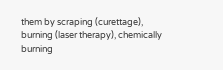them by scraping (curettage), burning (laser therapy), chemically burning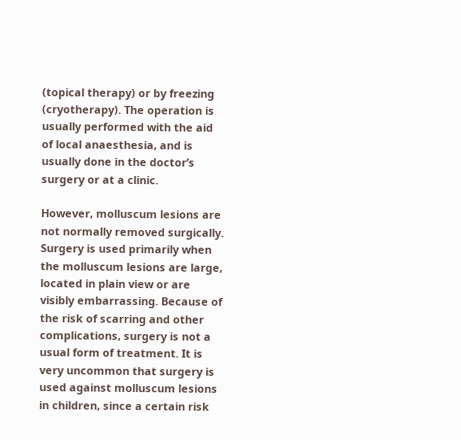(topical therapy) or by freezing (cryotherapy). The operation is usually performed with the aid of local anaesthesia, and is usually done in the doctor’s surgery or at a clinic.

However, molluscum lesions are not normally removed surgically. Surgery is used primarily when the molluscum lesions are large, located in plain view or are visibly embarrassing. Because of the risk of scarring and other complications, surgery is not a usual form of treatment. It is very uncommon that surgery is used against molluscum lesions in children, since a certain risk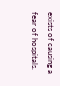exists of causing a fear of hospitals.